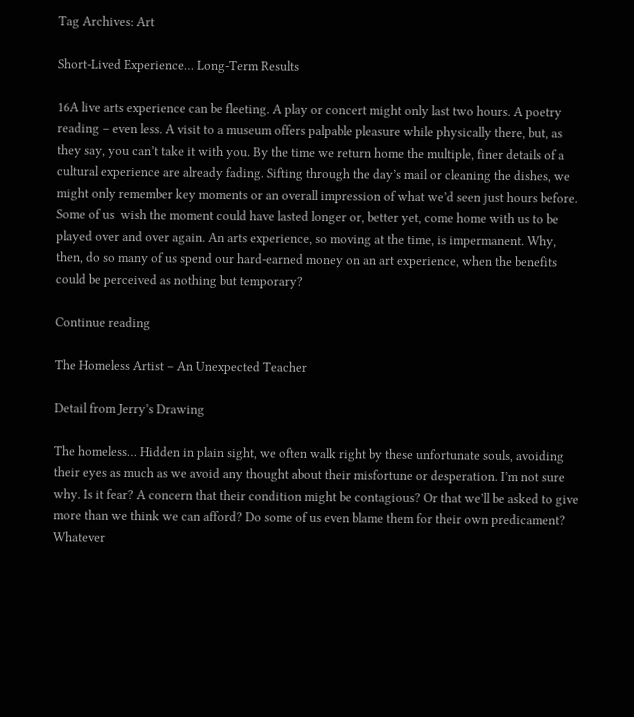Tag Archives: Art

Short-Lived Experience… Long-Term Results

16A live arts experience can be fleeting. A play or concert might only last two hours. A poetry reading – even less. A visit to a museum offers palpable pleasure while physically there, but, as they say, you can’t take it with you. By the time we return home the multiple, finer details of a cultural experience are already fading. Sifting through the day’s mail or cleaning the dishes, we might only remember key moments or an overall impression of what we’d seen just hours before. Some of us  wish the moment could have lasted longer or, better yet, come home with us to be played over and over again. An arts experience, so moving at the time, is impermanent. Why, then, do so many of us spend our hard-earned money on an art experience, when the benefits could be perceived as nothing but temporary?

Continue reading

The Homeless Artist – An Unexpected Teacher

Detail from Jerry’s Drawing

The homeless… Hidden in plain sight, we often walk right by these unfortunate souls, avoiding their eyes as much as we avoid any thought about their misfortune or desperation. I’m not sure why. Is it fear? A concern that their condition might be contagious? Or that we’ll be asked to give more than we think we can afford? Do some of us even blame them for their own predicament? Whatever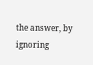the answer, by ignoring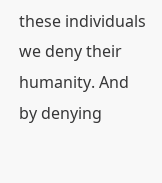these individuals we deny their humanity. And by denying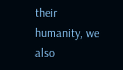their humanity, we also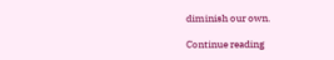diminish our own.

Continue reading